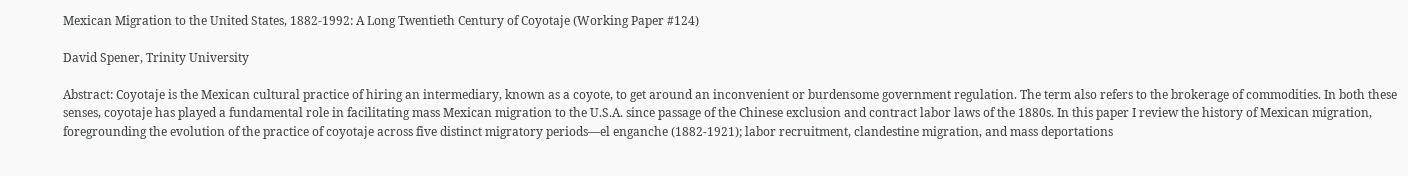Mexican Migration to the United States, 1882-1992: A Long Twentieth Century of Coyotaje (Working Paper #124)

David Spener, Trinity University

Abstract: Coyotaje is the Mexican cultural practice of hiring an intermediary, known as a coyote, to get around an inconvenient or burdensome government regulation. The term also refers to the brokerage of commodities. In both these senses, coyotaje has played a fundamental role in facilitating mass Mexican migration to the U.S.A. since passage of the Chinese exclusion and contract labor laws of the 1880s. In this paper I review the history of Mexican migration, foregrounding the evolution of the practice of coyotaje across five distinct migratory periods—el enganche (1882-1921); labor recruitment, clandestine migration, and mass deportations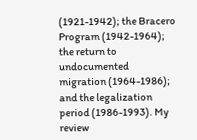(1921-1942); the Bracero Program (1942-1964); the return to undocumented migration (1964-1986); and the legalization period (1986-1993). My review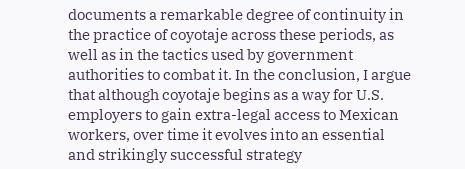documents a remarkable degree of continuity in the practice of coyotaje across these periods, as well as in the tactics used by government authorities to combat it. In the conclusion, I argue that although coyotaje begins as a way for U.S. employers to gain extra-legal access to Mexican workers, over time it evolves into an essential and strikingly successful strategy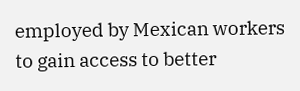employed by Mexican workers to gain access to better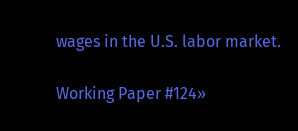wages in the U.S. labor market.

Working Paper #124»